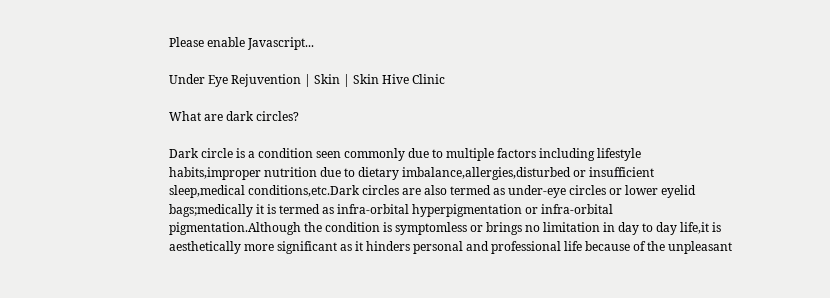Please enable Javascript...

Under Eye Rejuvention | Skin | Skin Hive Clinic

What are dark circles?

Dark circle is a condition seen commonly due to multiple factors including lifestyle habits,improper nutrition due to dietary imbalance,allergies,disturbed or insufficient sleep,medical conditions,etc.Dark circles are also termed as under-eye circles or lower eyelid bags;medically it is termed as infra-orbital hyperpigmentation or infra-orbital pigmentation.Although the condition is symptomless or brings no limitation in day to day life,it is aesthetically more significant as it hinders personal and professional life because of the unpleasant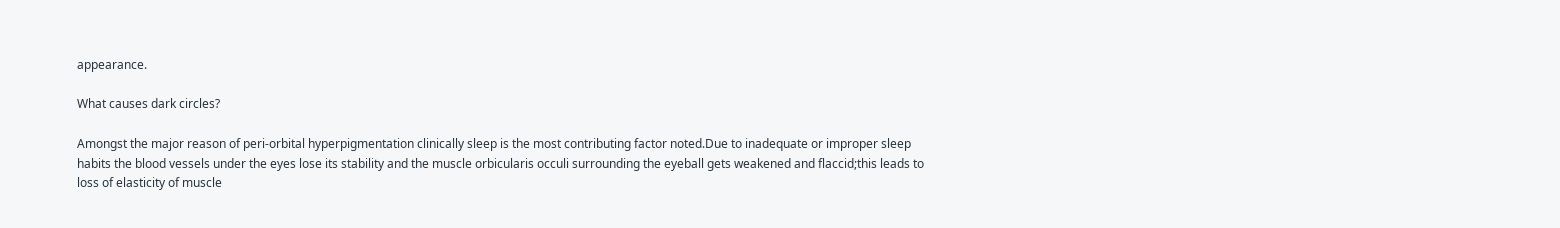appearance.

What causes dark circles?

Amongst the major reason of peri-orbital hyperpigmentation clinically sleep is the most contributing factor noted.Due to inadequate or improper sleep habits the blood vessels under the eyes lose its stability and the muscle orbicularis occuli surrounding the eyeball gets weakened and flaccid;this leads to loss of elasticity of muscle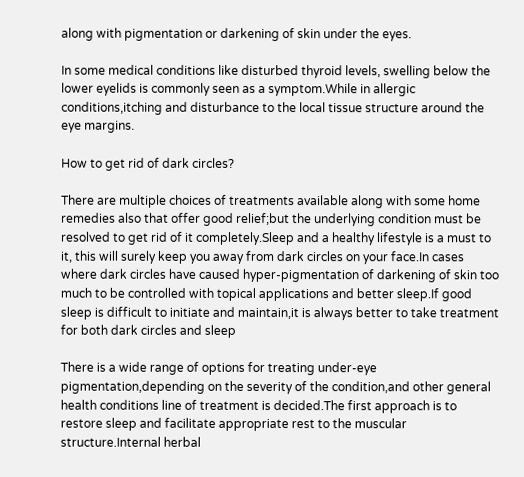along with pigmentation or darkening of skin under the eyes.

In some medical conditions like disturbed thyroid levels, swelling below the lower eyelids is commonly seen as a symptom.While in allergic conditions,itching and disturbance to the local tissue structure around the eye margins.

How to get rid of dark circles?

There are multiple choices of treatments available along with some home remedies also that offer good relief;but the underlying condition must be resolved to get rid of it completely.Sleep and a healthy lifestyle is a must to it, this will surely keep you away from dark circles on your face.In cases where dark circles have caused hyper-pigmentation of darkening of skin too much to be controlled with topical applications and better sleep.If good sleep is difficult to initiate and maintain,it is always better to take treatment for both dark circles and sleep

There is a wide range of options for treating under-eye pigmentation,depending on the severity of the condition,and other general health conditions line of treatment is decided.The first approach is to restore sleep and facilitate appropriate rest to the muscular structure.Internal herbal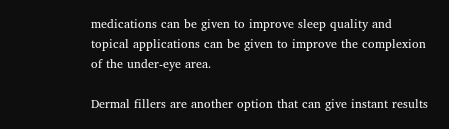medications can be given to improve sleep quality and topical applications can be given to improve the complexion of the under-eye area.

Dermal fillers are another option that can give instant results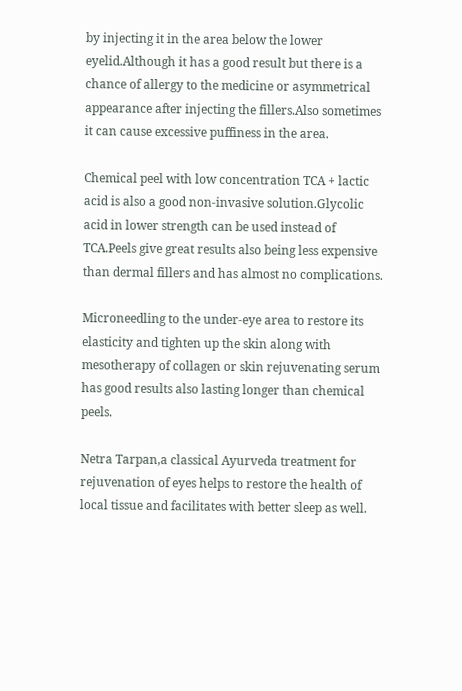by injecting it in the area below the lower eyelid.Although it has a good result but there is a chance of allergy to the medicine or asymmetrical appearance after injecting the fillers.Also sometimes it can cause excessive puffiness in the area.

Chemical peel with low concentration TCA + lactic acid is also a good non-invasive solution.Glycolic acid in lower strength can be used instead of TCA.Peels give great results also being less expensive than dermal fillers and has almost no complications.

Microneedling to the under-eye area to restore its elasticity and tighten up the skin along with mesotherapy of collagen or skin rejuvenating serum has good results also lasting longer than chemical peels.

Netra Tarpan,a classical Ayurveda treatment for rejuvenation of eyes helps to restore the health of local tissue and facilitates with better sleep as well.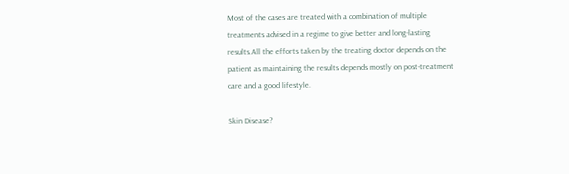Most of the cases are treated with a combination of multiple treatments advised in a regime to give better and long-lasting results.All the efforts taken by the treating doctor depends on the patient as maintaining the results depends mostly on post-treatment care and a good lifestyle.

Skin Disease?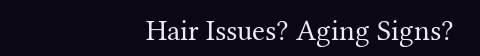Hair Issues? Aging Signs?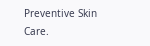Preventive Skin Care.